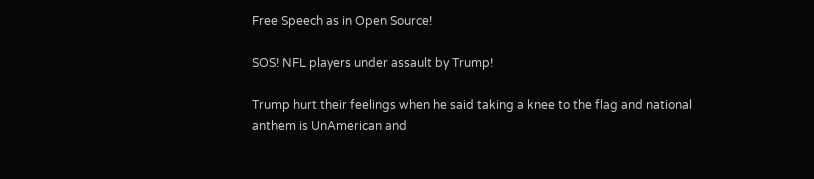Free Speech as in Open Source!

SOS! NFL players under assault by Trump!

Trump hurt their feelings when he said taking a knee to the flag and national anthem is UnAmerican and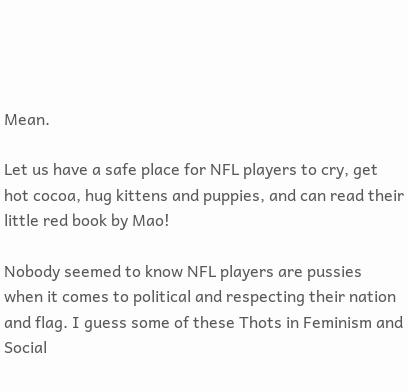Mean.

Let us have a safe place for NFL players to cry, get hot cocoa, hug kittens and puppies, and can read their little red book by Mao!

Nobody seemed to know NFL players are pussies when it comes to political and respecting their nation and flag. I guess some of these Thots in Feminism and Social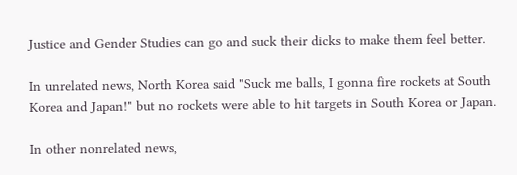Justice and Gender Studies can go and suck their dicks to make them feel better.

In unrelated news, North Korea said "Suck me balls, I gonna fire rockets at South Korea and Japan!" but no rockets were able to hit targets in South Korea or Japan.

In other nonrelated news,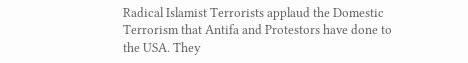Radical Islamist Terrorists applaud the Domestic Terrorism that Antifa and Protestors have done to the USA. They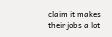claim it makes their jobs a lot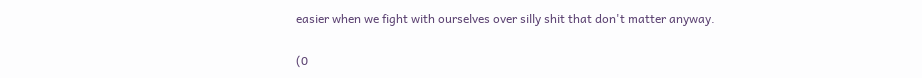easier when we fight with ourselves over silly shit that don't matter anyway.

(0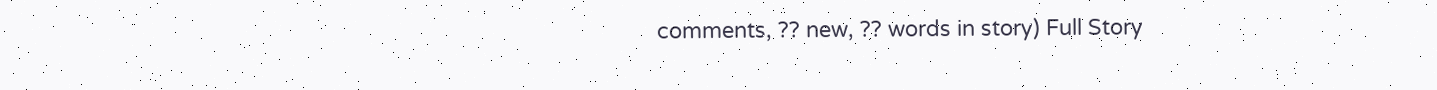comments, ?? new, ?? words in story) Full Story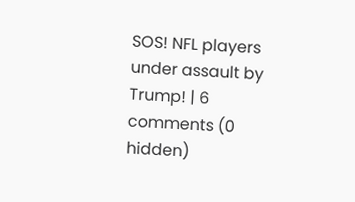SOS! NFL players under assault by Trump! | 6 comments (0 hidden)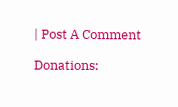| Post A Comment

Donations: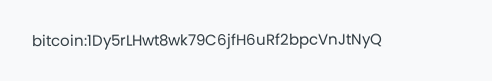bitcoin:1Dy5rLHwt8wk79C6jfH6uRf2bpcVnJtNyQ